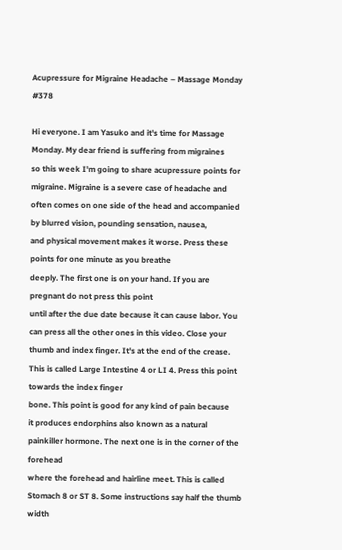Acupressure for Migraine Headache – Massage Monday #378

Hi everyone. I am Yasuko and it's time for Massage Monday. My dear friend is suffering from migraines
so this week I'm going to share acupressure points for migraine. Migraine is a severe case of headache and
often comes on one side of the head and accompanied by blurred vision, pounding sensation, nausea,
and physical movement makes it worse. Press these points for one minute as you breathe
deeply. The first one is on your hand. If you are pregnant do not press this point
until after the due date because it can cause labor. You can press all the other ones in this video. Close your thumb and index finger. It's at the end of the crease. This is called Large Intestine 4 or LI 4. Press this point towards the index finger
bone. This point is good for any kind of pain because
it produces endorphins also known as a natural painkiller hormone. The next one is in the corner of the forehead
where the forehead and hairline meet. This is called Stomach 8 or ST 8. Some instructions say half the thumb width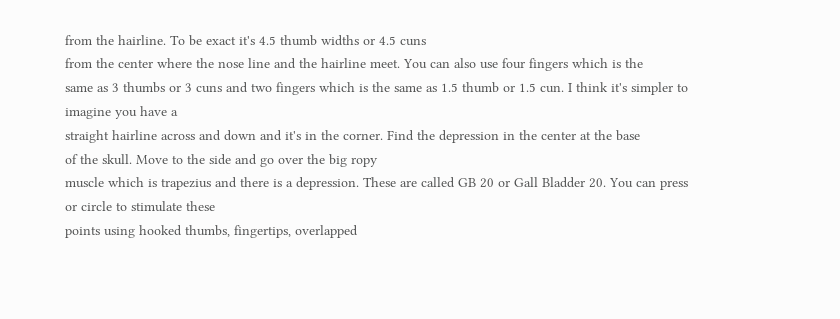from the hairline. To be exact it's 4.5 thumb widths or 4.5 cuns
from the center where the nose line and the hairline meet. You can also use four fingers which is the
same as 3 thumbs or 3 cuns and two fingers which is the same as 1.5 thumb or 1.5 cun. I think it's simpler to imagine you have a
straight hairline across and down and it's in the corner. Find the depression in the center at the base
of the skull. Move to the side and go over the big ropy
muscle which is trapezius and there is a depression. These are called GB 20 or Gall Bladder 20. You can press or circle to stimulate these
points using hooked thumbs, fingertips, overlapped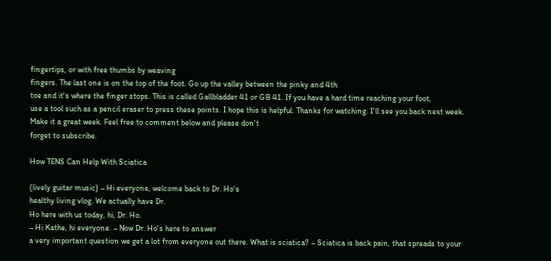fingertips, or with free thumbs by weaving
fingers. The last one is on the top of the foot. Go up the valley between the pinky and 4th
toe and it's where the finger stops. This is called Gallbladder 41 or GB 41. If you have a hard time reaching your foot,
use a tool such as a pencil eraser to press these points. I hope this is helpful. Thanks for watching. I'll see you back next week. Make it a great week. Feel free to comment below and please don't
forget to subscribe.

How TENS Can Help With Sciatica

(lively guitar music) – Hi everyone, welcome back to Dr. Ho's
healthy living vlog. We actually have Dr.
Ho here with us today, hi, Dr. Ho.
– Hi Kathe, hi everyone. – Now Dr. Ho's here to answer
a very important question we get a lot from everyone out there. What is sciatica? – Sciatica is back pain, that spreads to your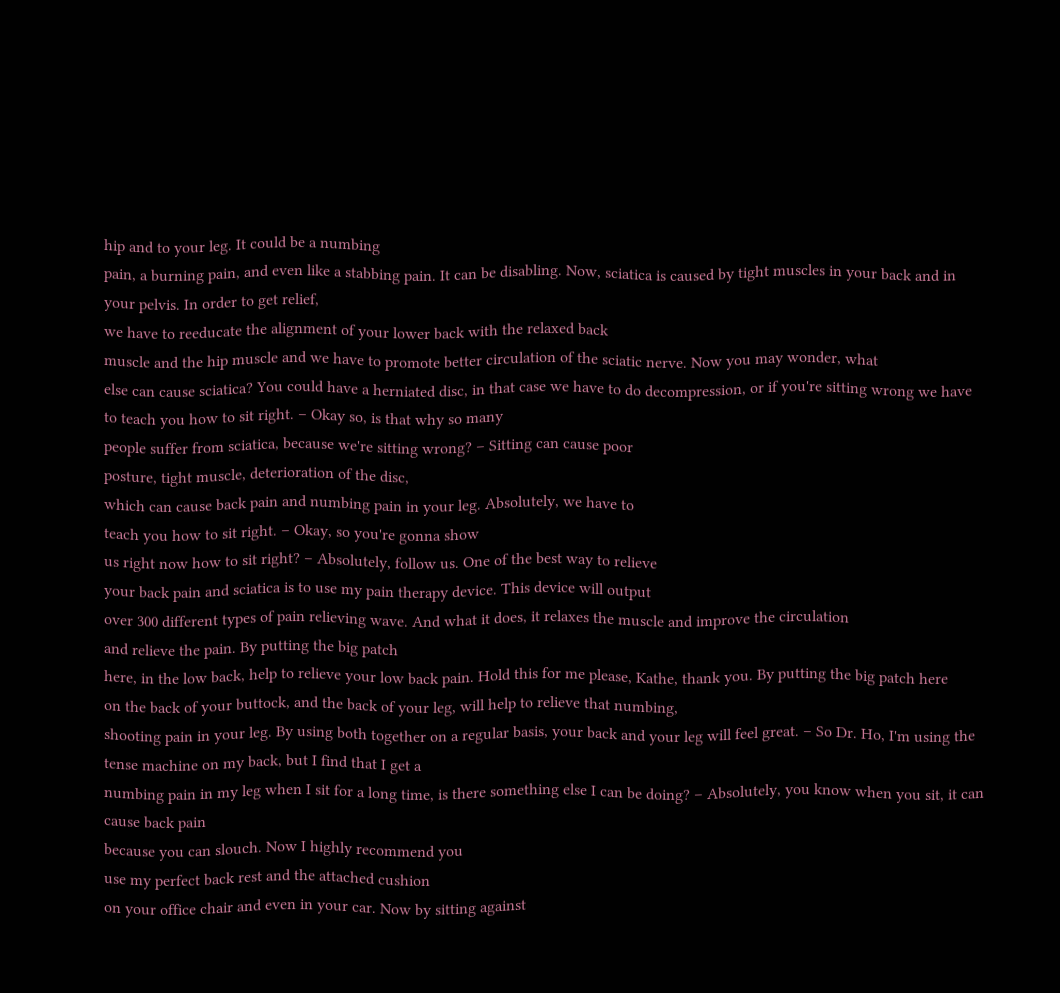hip and to your leg. It could be a numbing
pain, a burning pain, and even like a stabbing pain. It can be disabling. Now, sciatica is caused by tight muscles in your back and in your pelvis. In order to get relief,
we have to reeducate the alignment of your lower back with the relaxed back
muscle and the hip muscle and we have to promote better circulation of the sciatic nerve. Now you may wonder, what
else can cause sciatica? You could have a herniated disc, in that case we have to do decompression, or if you're sitting wrong we have to teach you how to sit right. – Okay so, is that why so many
people suffer from sciatica, because we're sitting wrong? – Sitting can cause poor
posture, tight muscle, deterioration of the disc,
which can cause back pain and numbing pain in your leg. Absolutely, we have to
teach you how to sit right. – Okay, so you're gonna show
us right now how to sit right? – Absolutely, follow us. One of the best way to relieve
your back pain and sciatica is to use my pain therapy device. This device will output
over 300 different types of pain relieving wave. And what it does, it relaxes the muscle and improve the circulation
and relieve the pain. By putting the big patch
here, in the low back, help to relieve your low back pain. Hold this for me please, Kathe, thank you. By putting the big patch here
on the back of your buttock, and the back of your leg, will help to relieve that numbing,
shooting pain in your leg. By using both together on a regular basis, your back and your leg will feel great. – So Dr. Ho, I'm using the
tense machine on my back, but I find that I get a
numbing pain in my leg when I sit for a long time, is there something else I can be doing? – Absolutely, you know when you sit, it can cause back pain
because you can slouch. Now I highly recommend you
use my perfect back rest and the attached cushion
on your office chair and even in your car. Now by sitting against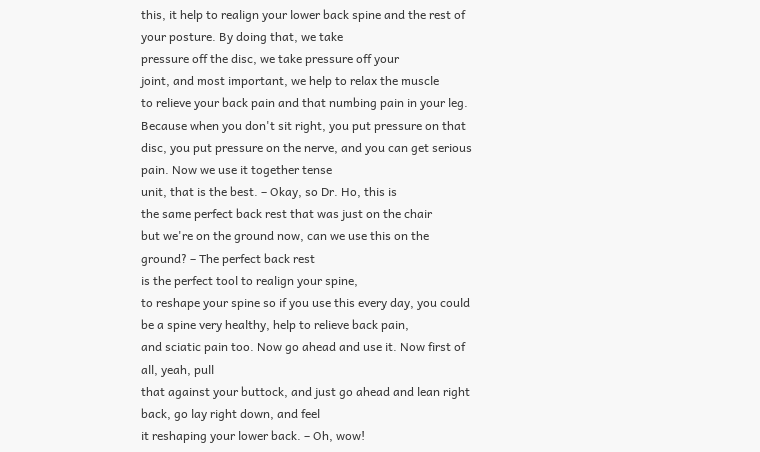this, it help to realign your lower back spine and the rest of your posture. By doing that, we take
pressure off the disc, we take pressure off your
joint, and most important, we help to relax the muscle
to relieve your back pain and that numbing pain in your leg. Because when you don't sit right, you put pressure on that disc, you put pressure on the nerve, and you can get serious pain. Now we use it together tense
unit, that is the best. – Okay, so Dr. Ho, this is
the same perfect back rest that was just on the chair
but we're on the ground now, can we use this on the ground? – The perfect back rest
is the perfect tool to realign your spine,
to reshape your spine so if you use this every day, you could be a spine very healthy, help to relieve back pain,
and sciatic pain too. Now go ahead and use it. Now first of all, yeah, pull
that against your buttock, and just go ahead and lean right back, go lay right down, and feel
it reshaping your lower back. – Oh, wow!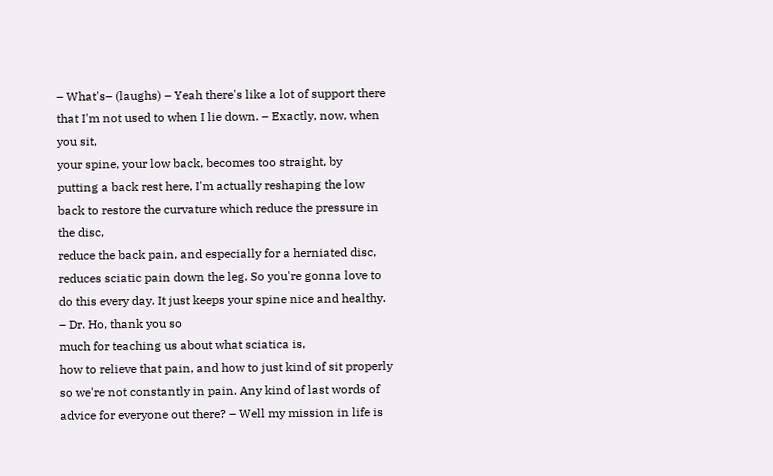– What's– (laughs) – Yeah there's like a lot of support there that I'm not used to when I lie down. – Exactly, now, when you sit,
your spine, your low back, becomes too straight, by
putting a back rest here, I'm actually reshaping the low back to restore the curvature which reduce the pressure in the disc,
reduce the back pain, and especially for a herniated disc, reduces sciatic pain down the leg. So you're gonna love to do this every day. It just keeps your spine nice and healthy. – Dr. Ho, thank you so
much for teaching us about what sciatica is,
how to relieve that pain, and how to just kind of sit properly so we're not constantly in pain. Any kind of last words of
advice for everyone out there? – Well my mission in life is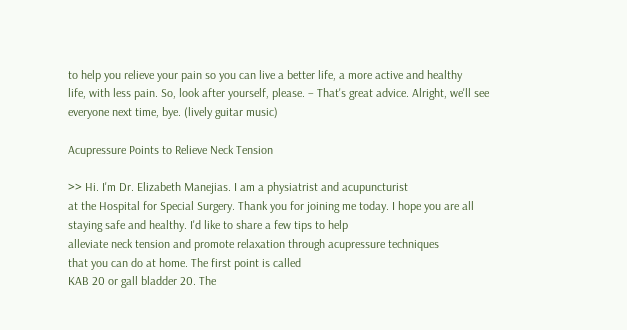to help you relieve your pain so you can live a better life, a more active and healthy
life, with less pain. So, look after yourself, please. – That's great advice. Alright, we'll see
everyone next time, bye. (lively guitar music)

Acupressure Points to Relieve Neck Tension

>> Hi. I'm Dr. Elizabeth Manejias. I am a physiatrist and acupuncturist
at the Hospital for Special Surgery. Thank you for joining me today. I hope you are all staying safe and healthy. I'd like to share a few tips to help
alleviate neck tension and promote relaxation through acupressure techniques
that you can do at home. The first point is called
KAB 20 or gall bladder 20. The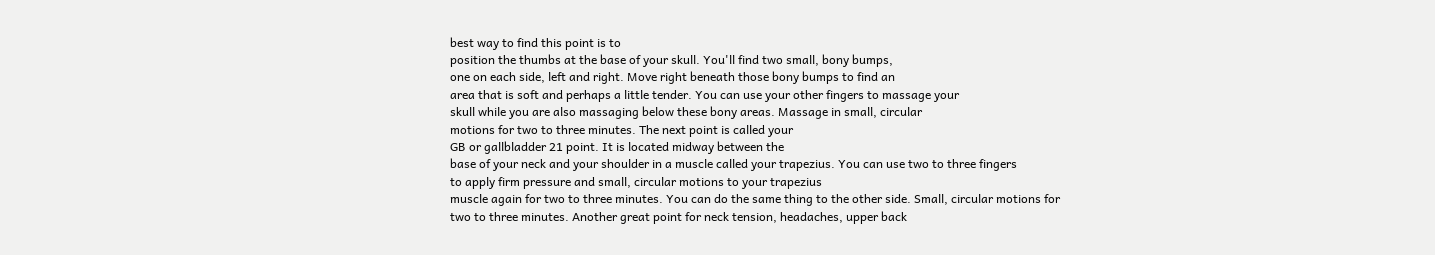best way to find this point is to
position the thumbs at the base of your skull. You'll find two small, bony bumps,
one on each side, left and right. Move right beneath those bony bumps to find an
area that is soft and perhaps a little tender. You can use your other fingers to massage your
skull while you are also massaging below these bony areas. Massage in small, circular
motions for two to three minutes. The next point is called your
GB or gallbladder 21 point. It is located midway between the
base of your neck and your shoulder in a muscle called your trapezius. You can use two to three fingers
to apply firm pressure and small, circular motions to your trapezius
muscle again for two to three minutes. You can do the same thing to the other side. Small, circular motions for
two to three minutes. Another great point for neck tension, headaches, upper back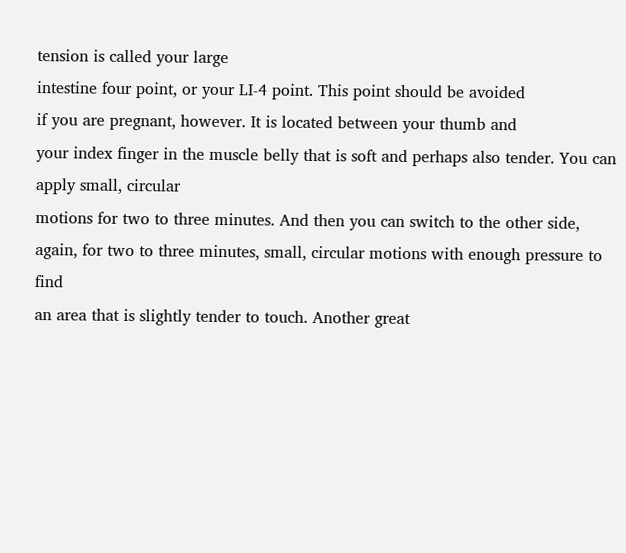tension is called your large
intestine four point, or your LI-4 point. This point should be avoided
if you are pregnant, however. It is located between your thumb and
your index finger in the muscle belly that is soft and perhaps also tender. You can apply small, circular
motions for two to three minutes. And then you can switch to the other side,
again, for two to three minutes, small, circular motions with enough pressure to find
an area that is slightly tender to touch. Another great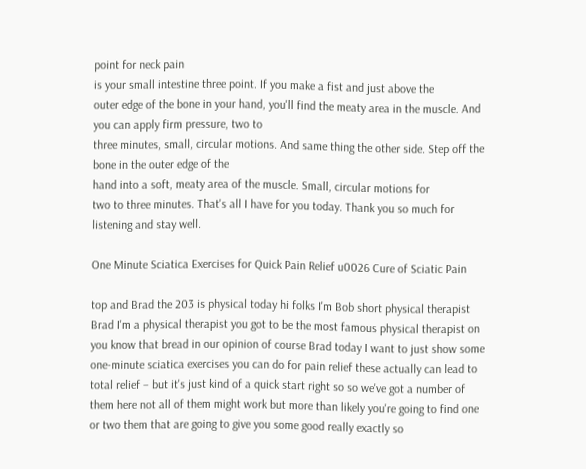point for neck pain
is your small intestine three point. If you make a fist and just above the
outer edge of the bone in your hand, you'll find the meaty area in the muscle. And you can apply firm pressure, two to
three minutes, small, circular motions. And same thing the other side. Step off the bone in the outer edge of the
hand into a soft, meaty area of the muscle. Small, circular motions for
two to three minutes. That's all I have for you today. Thank you so much for listening and stay well.

One Minute Sciatica Exercises for Quick Pain Relief u0026 Cure of Sciatic Pain

top and Brad the 203 is physical today hi folks I'm Bob short physical therapist Brad I'm a physical therapist you got to be the most famous physical therapist on you know that bread in our opinion of course Brad today I want to just show some one-minute sciatica exercises you can do for pain relief these actually can lead to total relief – but it's just kind of a quick start right so so we've got a number of them here not all of them might work but more than likely you're going to find one or two them that are going to give you some good really exactly so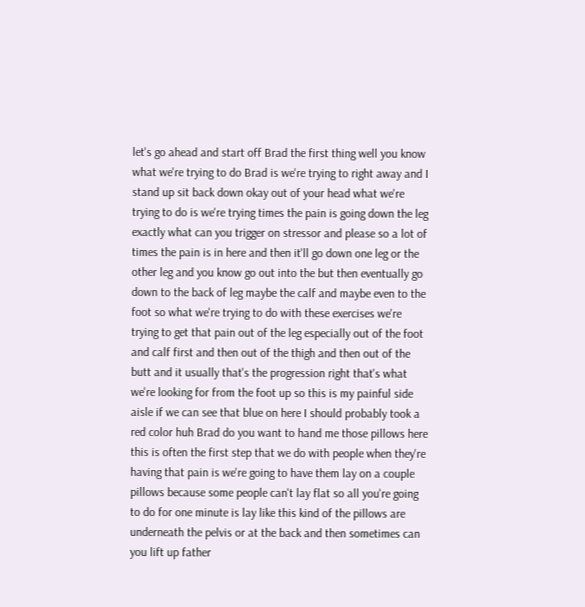let's go ahead and start off Brad the first thing well you know what we're trying to do Brad is we're trying to right away and I stand up sit back down okay out of your head what we're trying to do is we're trying times the pain is going down the leg exactly what can you trigger on stressor and please so a lot of times the pain is in here and then it'll go down one leg or the other leg and you know go out into the but then eventually go down to the back of leg maybe the calf and maybe even to the foot so what we're trying to do with these exercises we're trying to get that pain out of the leg especially out of the foot and calf first and then out of the thigh and then out of the butt and it usually that's the progression right that's what we're looking for from the foot up so this is my painful side aisle if we can see that blue on here I should probably took a red color huh Brad do you want to hand me those pillows here this is often the first step that we do with people when they're having that pain is we're going to have them lay on a couple pillows because some people can't lay flat so all you're going to do for one minute is lay like this kind of the pillows are underneath the pelvis or at the back and then sometimes can you lift up father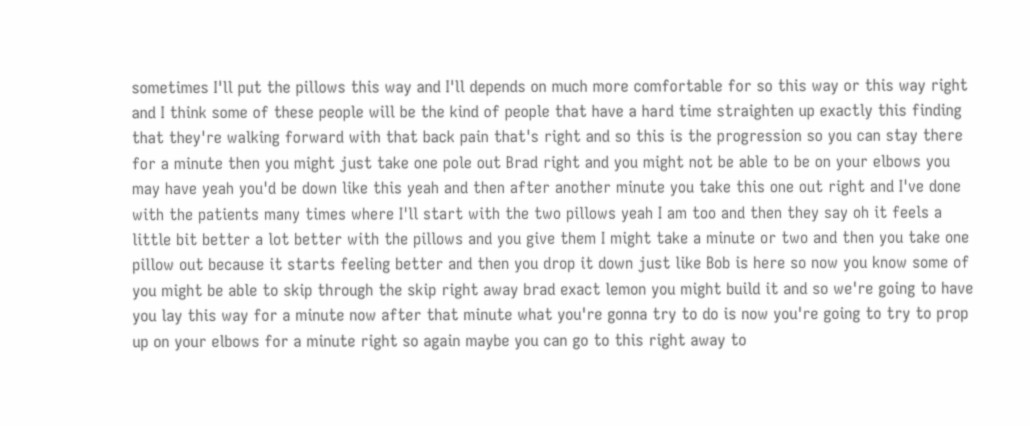sometimes I'll put the pillows this way and I'll depends on much more comfortable for so this way or this way right and I think some of these people will be the kind of people that have a hard time straighten up exactly this finding that they're walking forward with that back pain that's right and so this is the progression so you can stay there for a minute then you might just take one pole out Brad right and you might not be able to be on your elbows you may have yeah you'd be down like this yeah and then after another minute you take this one out right and I've done with the patients many times where I'll start with the two pillows yeah I am too and then they say oh it feels a little bit better a lot better with the pillows and you give them I might take a minute or two and then you take one pillow out because it starts feeling better and then you drop it down just like Bob is here so now you know some of you might be able to skip through the skip right away brad exact lemon you might build it and so we're going to have you lay this way for a minute now after that minute what you're gonna try to do is now you're going to try to prop up on your elbows for a minute right so again maybe you can go to this right away to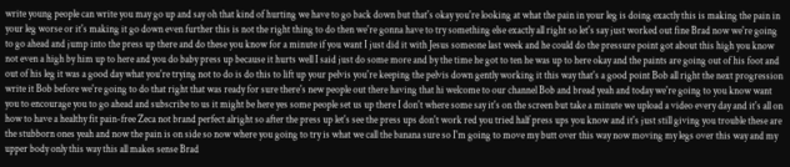write young people can write you may go up and say oh that kind of hurting we have to go back down but that's okay you're looking at what the pain in your leg is doing exactly this is making the pain in your leg worse or it's making it go down even further this is not the right thing to do then we're gonna have to try something else exactly all right so let's say just worked out fine Brad now we're going to go ahead and jump into the press up there and do these you know for a minute if you want I just did it with Jesus someone last week and he could do the pressure point got about this high you know not even a high by him up to here and you do baby press up because it hurts well I said just do some more and by the time he got to ten he was up to here okay and the paints are going out of his foot and out of his leg it was a good day what you're trying not to do is do this to lift up your pelvis you're keeping the pelvis down gently working it this way that's a good point Bob all right the next progression write it Bob before we're going to do that right that was ready for sure there's new people out there having that hi welcome to our channel Bob and bread yeah and today we're going to you know want you to encourage you to go ahead and subscribe to us it might be here yes some people set us up there I don't where some say it's on the screen but take a minute we upload a video every day and it's all on how to have a healthy fit pain-free Zeca not brand perfect alright so after the press up let's see the press ups don't work red you tried half press ups you know and it's just still giving you trouble these are the stubborn ones yeah and now the pain is on side so now where you going to try is what we call the banana sure so I'm going to move my butt over this way now moving my legs over this way and my upper body only this way this all makes sense Brad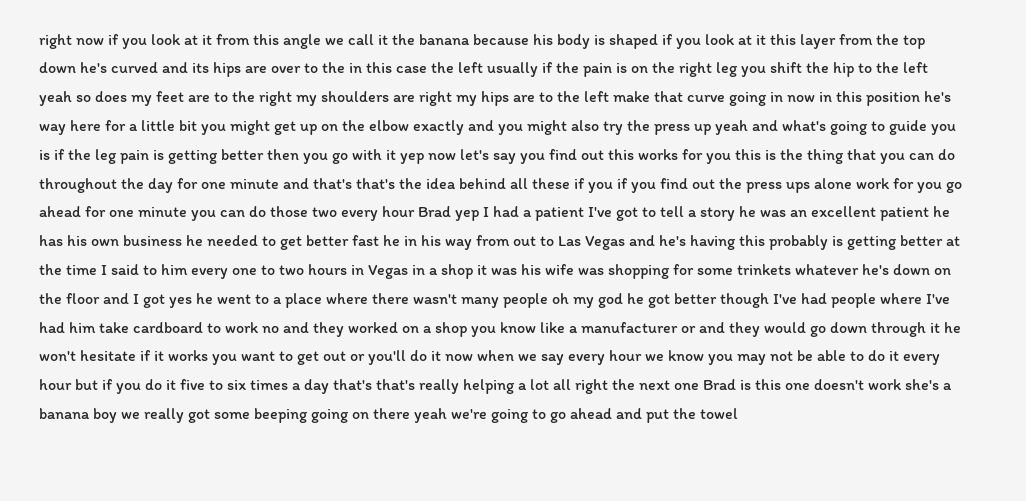right now if you look at it from this angle we call it the banana because his body is shaped if you look at it this layer from the top down he's curved and its hips are over to the in this case the left usually if the pain is on the right leg you shift the hip to the left yeah so does my feet are to the right my shoulders are right my hips are to the left make that curve going in now in this position he's way here for a little bit you might get up on the elbow exactly and you might also try the press up yeah and what's going to guide you is if the leg pain is getting better then you go with it yep now let's say you find out this works for you this is the thing that you can do throughout the day for one minute and that's that's the idea behind all these if you if you find out the press ups alone work for you go ahead for one minute you can do those two every hour Brad yep I had a patient I've got to tell a story he was an excellent patient he has his own business he needed to get better fast he in his way from out to Las Vegas and he's having this probably is getting better at the time I said to him every one to two hours in Vegas in a shop it was his wife was shopping for some trinkets whatever he's down on the floor and I got yes he went to a place where there wasn't many people oh my god he got better though I've had people where I've had him take cardboard to work no and they worked on a shop you know like a manufacturer or and they would go down through it he won't hesitate if it works you want to get out or you'll do it now when we say every hour we know you may not be able to do it every hour but if you do it five to six times a day that's that's really helping a lot all right the next one Brad is this one doesn't work she's a banana boy we really got some beeping going on there yeah we're going to go ahead and put the towel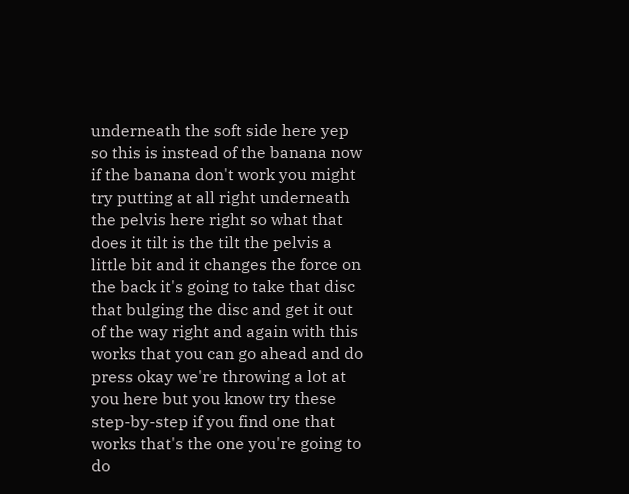underneath the soft side here yep so this is instead of the banana now if the banana don't work you might try putting at all right underneath the pelvis here right so what that does it tilt is the tilt the pelvis a little bit and it changes the force on the back it's going to take that disc that bulging the disc and get it out of the way right and again with this works that you can go ahead and do press okay we're throwing a lot at you here but you know try these step-by-step if you find one that works that's the one you're going to do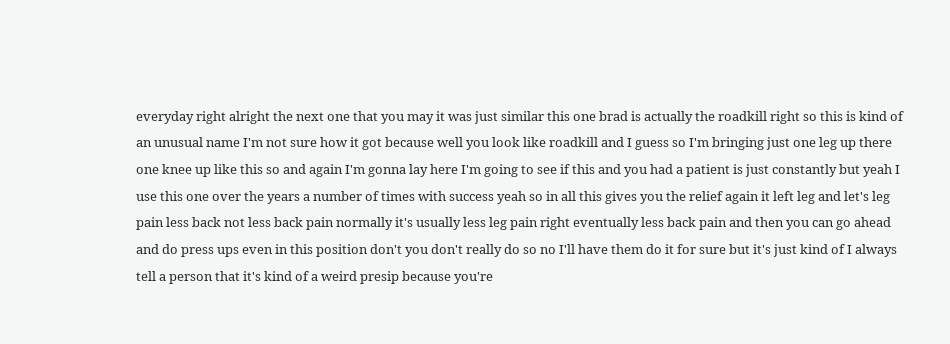everyday right alright the next one that you may it was just similar this one brad is actually the roadkill right so this is kind of an unusual name I'm not sure how it got because well you look like roadkill and I guess so I'm bringing just one leg up there one knee up like this so and again I'm gonna lay here I'm going to see if this and you had a patient is just constantly but yeah I use this one over the years a number of times with success yeah so in all this gives you the relief again it left leg and let's leg pain less back not less back pain normally it's usually less leg pain right eventually less back pain and then you can go ahead and do press ups even in this position don't you don't really do so no I'll have them do it for sure but it's just kind of I always tell a person that it's kind of a weird presip because you're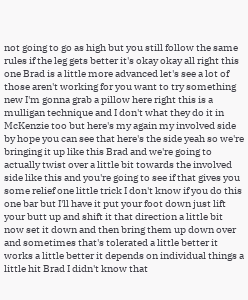not going to go as high but you still follow the same rules if the leg gets better it's okay okay all right this one Brad is a little more advanced let's see a lot of those aren't working for you want to try something new I'm gonna grab a pillow here right this is a mulligan technique and I don't what they do it in McKenzie too but here's my again my involved side by hope you can see that here's the side yeah so we're bringing it up like this Brad and we're going to actually twist over a little bit towards the involved side like this and you're going to see if that gives you some relief one little trick I don't know if you do this one bar but I'll have it put your foot down just lift your butt up and shift it that direction a little bit now set it down and then bring them up down over and sometimes that's tolerated a little better it works a little better it depends on individual things a little hit Brad I didn't know that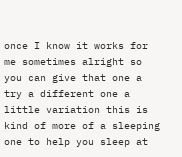once I know it works for me sometimes alright so you can give that one a try a different one a little variation this is kind of more of a sleeping one to help you sleep at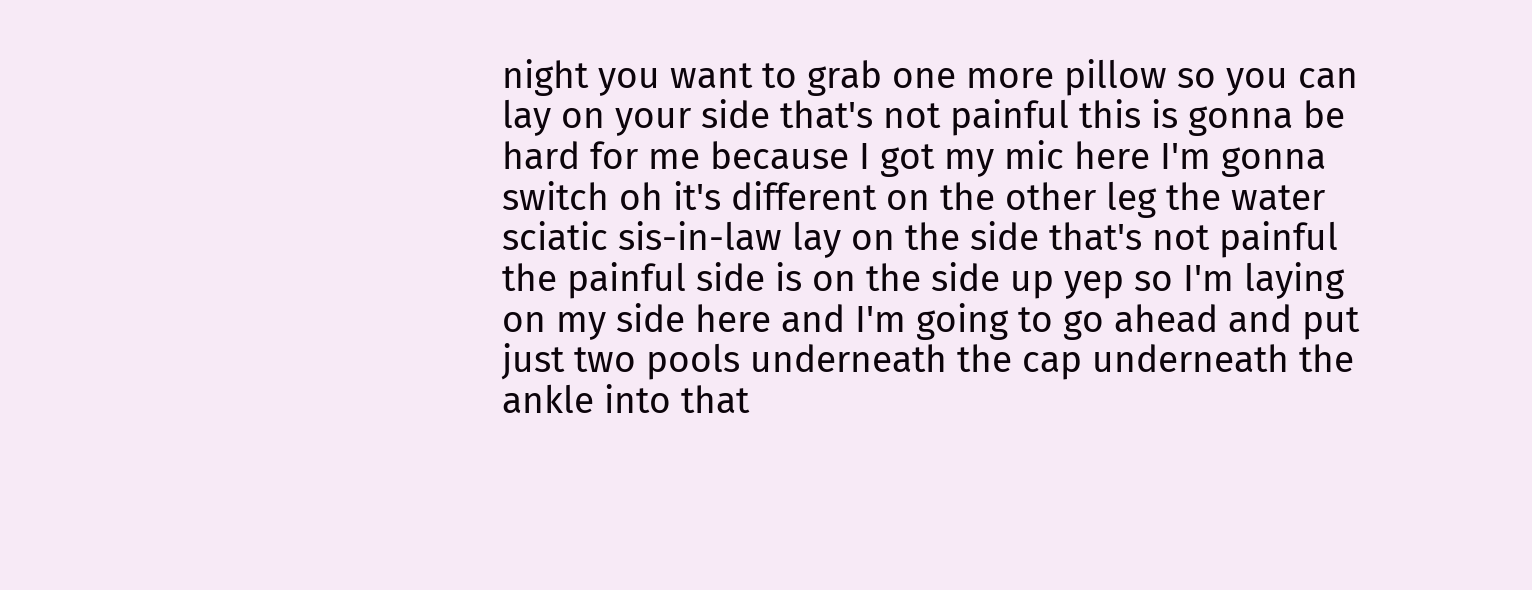night you want to grab one more pillow so you can lay on your side that's not painful this is gonna be hard for me because I got my mic here I'm gonna switch oh it's different on the other leg the water sciatic sis-in-law lay on the side that's not painful the painful side is on the side up yep so I'm laying on my side here and I'm going to go ahead and put just two pools underneath the cap underneath the ankle into that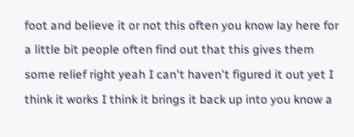foot and believe it or not this often you know lay here for a little bit people often find out that this gives them some relief right yeah I can't haven't figured it out yet I think it works I think it brings it back up into you know a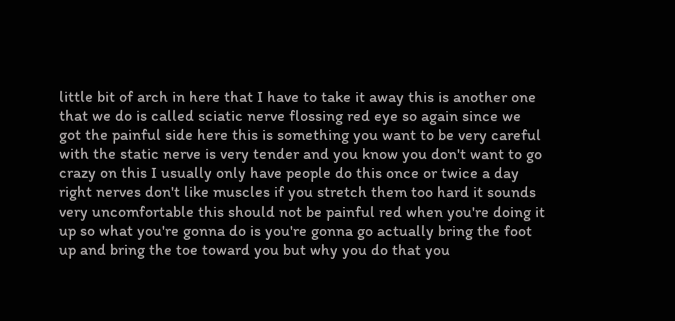little bit of arch in here that I have to take it away this is another one that we do is called sciatic nerve flossing red eye so again since we got the painful side here this is something you want to be very careful with the static nerve is very tender and you know you don't want to go crazy on this I usually only have people do this once or twice a day right nerves don't like muscles if you stretch them too hard it sounds very uncomfortable this should not be painful red when you're doing it up so what you're gonna do is you're gonna go actually bring the foot up and bring the toe toward you but why you do that you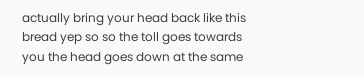actually bring your head back like this bread yep so so the toll goes towards you the head goes down at the same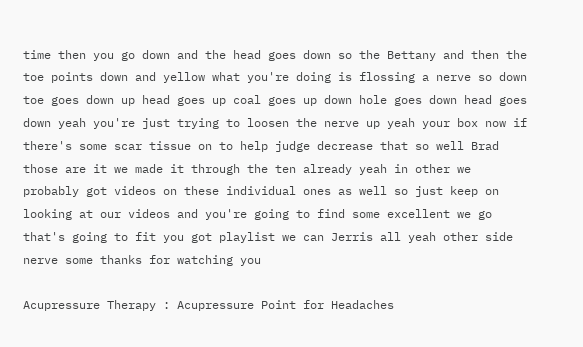time then you go down and the head goes down so the Bettany and then the toe points down and yellow what you're doing is flossing a nerve so down toe goes down up head goes up coal goes up down hole goes down head goes down yeah you're just trying to loosen the nerve up yeah your box now if there's some scar tissue on to help judge decrease that so well Brad those are it we made it through the ten already yeah in other we probably got videos on these individual ones as well so just keep on looking at our videos and you're going to find some excellent we go that's going to fit you got playlist we can Jerris all yeah other side nerve some thanks for watching you

Acupressure Therapy : Acupressure Point for Headaches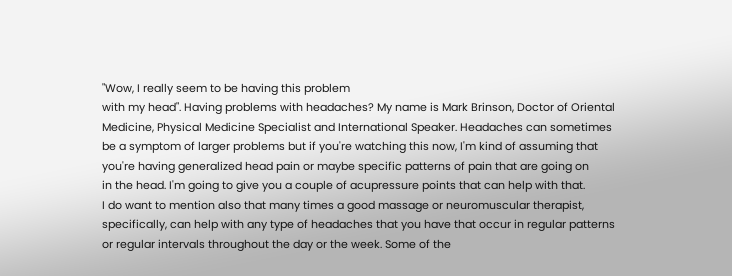"Wow, I really seem to be having this problem
with my head". Having problems with headaches? My name is Mark Brinson, Doctor of Oriental
Medicine, Physical Medicine Specialist and International Speaker. Headaches can sometimes
be a symptom of larger problems but if you're watching this now, I'm kind of assuming that
you're having generalized head pain or maybe specific patterns of pain that are going on
in the head. I'm going to give you a couple of acupressure points that can help with that.
I do want to mention also that many times a good massage or neuromuscular therapist,
specifically, can help with any type of headaches that you have that occur in regular patterns
or regular intervals throughout the day or the week. Some of the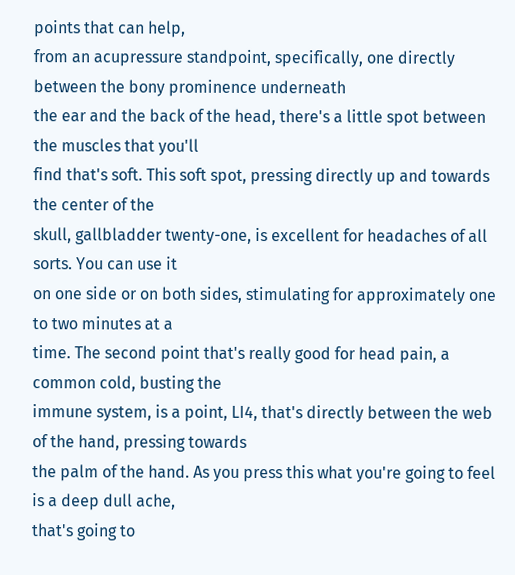points that can help,
from an acupressure standpoint, specifically, one directly between the bony prominence underneath
the ear and the back of the head, there's a little spot between the muscles that you'll
find that's soft. This soft spot, pressing directly up and towards the center of the
skull, gallbladder twenty-one, is excellent for headaches of all sorts. You can use it
on one side or on both sides, stimulating for approximately one to two minutes at a
time. The second point that's really good for head pain, a common cold, busting the
immune system, is a point, LI4, that's directly between the web of the hand, pressing towards
the palm of the hand. As you press this what you're going to feel is a deep dull ache,
that's going to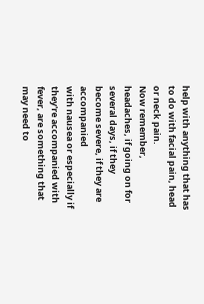help with anything that has to do with facial pain, head or neck pain.
Now remember, headaches, if going on for several days, if they become severe, if they are accompanied
with nausea or especially if they're accompanied with fever, are something that may need to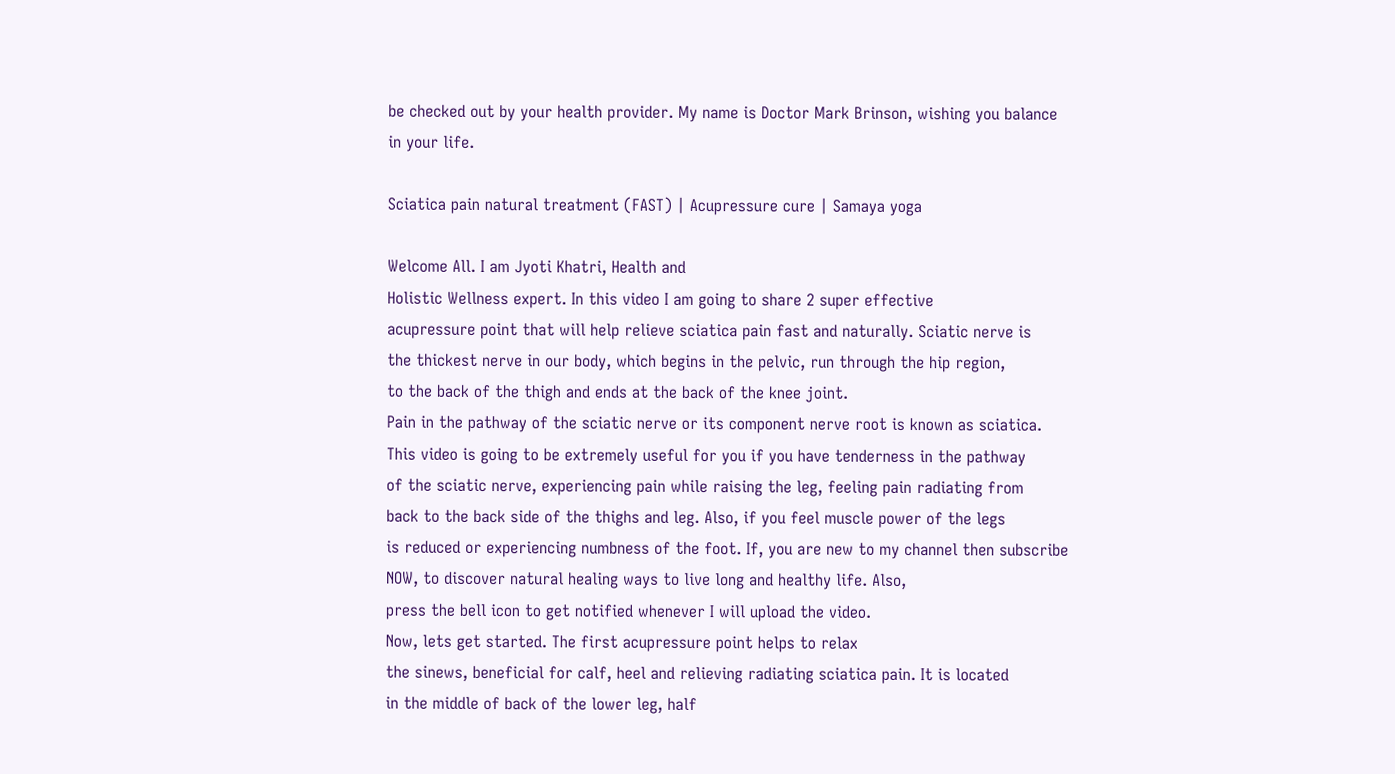be checked out by your health provider. My name is Doctor Mark Brinson, wishing you balance
in your life.

Sciatica pain natural treatment (FAST) | Acupressure cure | Samaya yoga

Welcome All. I am Jyoti Khatri, Health and
Holistic Wellness expert. In this video I am going to share 2 super effective
acupressure point that will help relieve sciatica pain fast and naturally. Sciatic nerve is
the thickest nerve in our body, which begins in the pelvic, run through the hip region,
to the back of the thigh and ends at the back of the knee joint.
Pain in the pathway of the sciatic nerve or its component nerve root is known as sciatica.
This video is going to be extremely useful for you if you have tenderness in the pathway
of the sciatic nerve, experiencing pain while raising the leg, feeling pain radiating from
back to the back side of the thighs and leg. Also, if you feel muscle power of the legs
is reduced or experiencing numbness of the foot. If, you are new to my channel then subscribe
NOW, to discover natural healing ways to live long and healthy life. Also,
press the bell icon to get notified whenever I will upload the video.
Now, lets get started. The first acupressure point helps to relax
the sinews, beneficial for calf, heel and relieving radiating sciatica pain. It is located
in the middle of back of the lower leg, half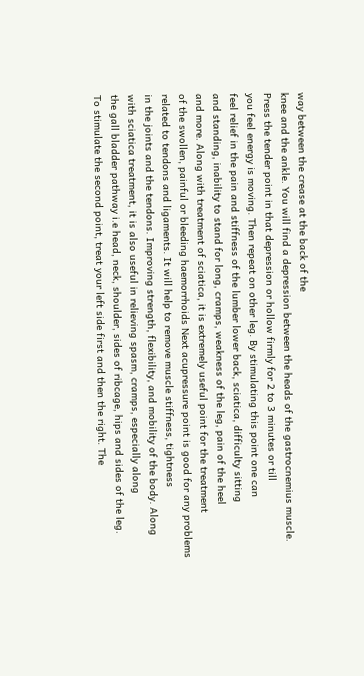way between the crease at the back of the
knee and the ankle. You will find a depression between the heads of the gastrocnemius muscle.
Press the tender point in that depression or hollow firmly for 2 to 3 minutes or till
you feel energy is moving. Then repeat on other leg. By stimulating this point one can
feel relief in the pain and stiffness of the lumber lower back, sciatica, difficulty sitting
and standing, inability to stand for long, cramps, weakness of the leg, pain of the heel
and more. Along with treatment of sciatica, it is extremely useful point for the treatment
of the swollen, painful or bleeding haemorrhoids Next acupressure point is good for any problems
related to tendons and ligaments. It will help to remove muscle stiffness, tightness
in the joints and the tendons. Improving strength, flexibility, and mobility of the body. Along
with sciatica treatment, it is also useful in relieving spasm, cramps, especially along
the gall bladder pathway i.e head, neck, shoulder, sides of ribcage, hips and sides of the leg.
To stimulate the second point, treat your left side first and then the right. The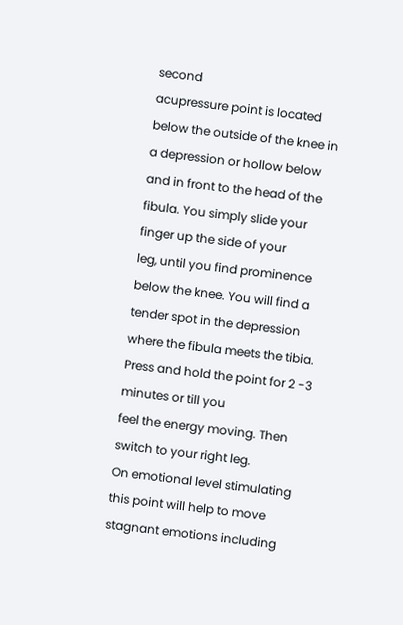second
acupressure point is located below the outside of the knee in a depression or hollow below
and in front to the head of the fibula. You simply slide your finger up the side of your
leg, until you find prominence below the knee. You will find a tender spot in the depression
where the fibula meets the tibia. Press and hold the point for 2 -3 minutes or till you
feel the energy moving. Then switch to your right leg.
On emotional level stimulating this point will help to move stagnant emotions including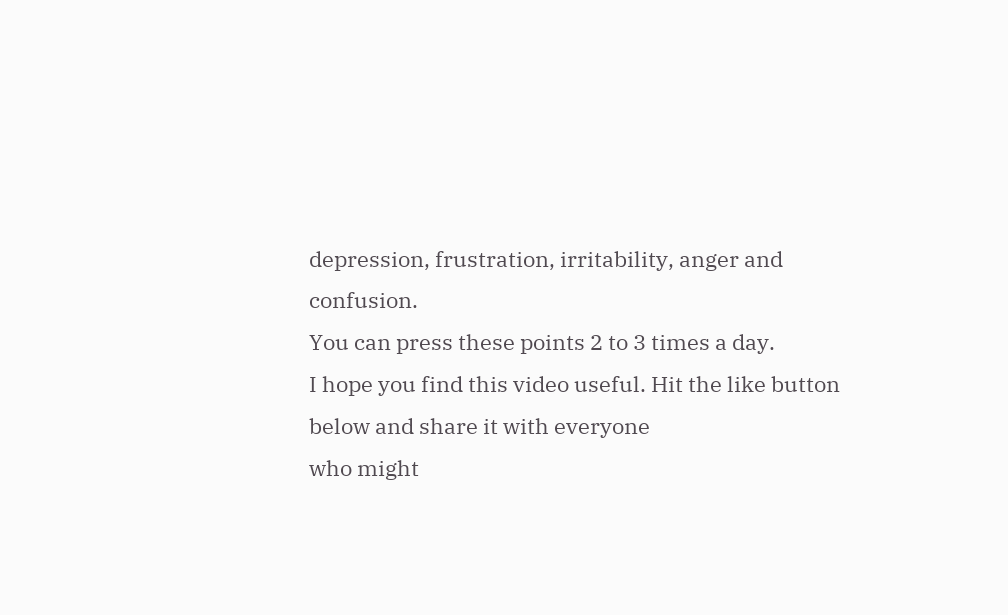depression, frustration, irritability, anger and confusion.
You can press these points 2 to 3 times a day.
I hope you find this video useful. Hit the like button below and share it with everyone
who might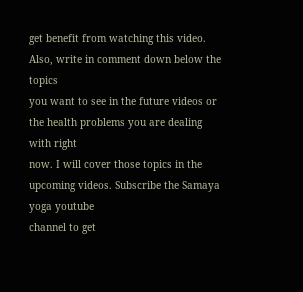get benefit from watching this video. Also, write in comment down below the topics
you want to see in the future videos or the health problems you are dealing with right
now. I will cover those topics in the upcoming videos. Subscribe the Samaya yoga youtube
channel to get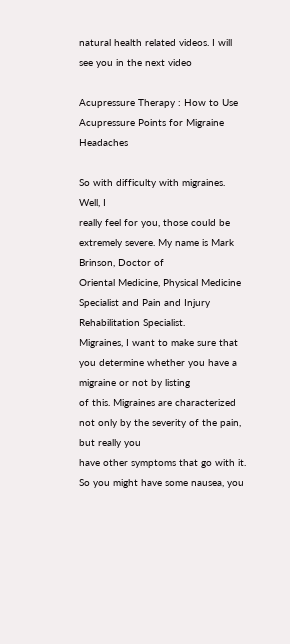natural health related videos. I will see you in the next video

Acupressure Therapy : How to Use Acupressure Points for Migraine Headaches

So with difficulty with migraines. Well, I
really feel for you, those could be extremely severe. My name is Mark Brinson, Doctor of
Oriental Medicine, Physical Medicine Specialist and Pain and Injury Rehabilitation Specialist.
Migraines, I want to make sure that you determine whether you have a migraine or not by listing
of this. Migraines are characterized not only by the severity of the pain, but really you
have other symptoms that go with it. So you might have some nausea, you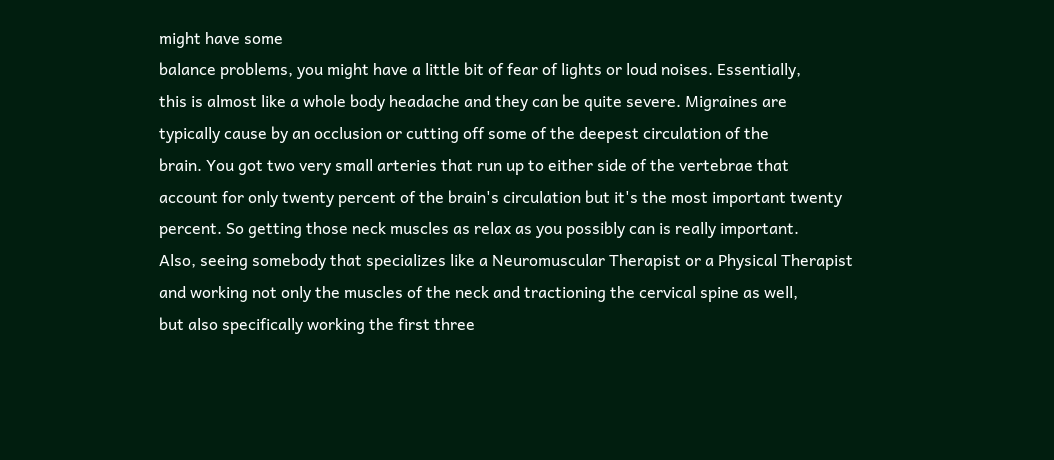might have some
balance problems, you might have a little bit of fear of lights or loud noises. Essentially,
this is almost like a whole body headache and they can be quite severe. Migraines are
typically cause by an occlusion or cutting off some of the deepest circulation of the
brain. You got two very small arteries that run up to either side of the vertebrae that
account for only twenty percent of the brain's circulation but it's the most important twenty
percent. So getting those neck muscles as relax as you possibly can is really important.
Also, seeing somebody that specializes like a Neuromuscular Therapist or a Physical Therapist
and working not only the muscles of the neck and tractioning the cervical spine as well,
but also specifically working the first three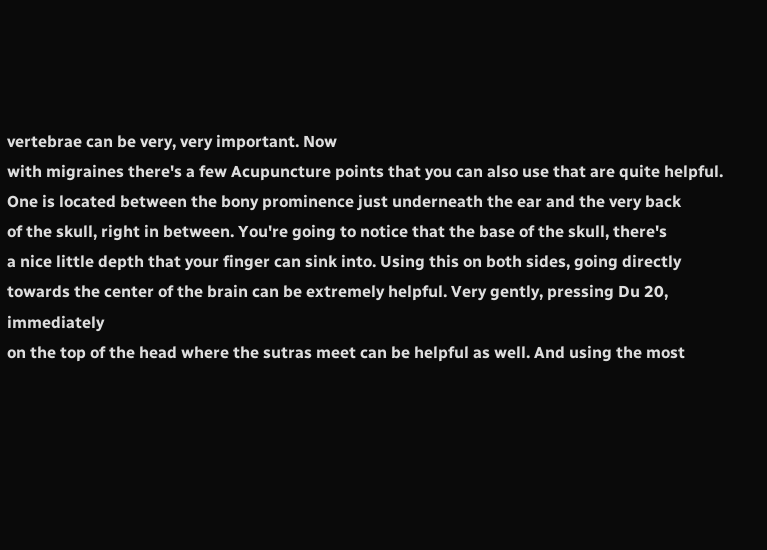vertebrae can be very, very important. Now
with migraines there's a few Acupuncture points that you can also use that are quite helpful.
One is located between the bony prominence just underneath the ear and the very back
of the skull, right in between. You're going to notice that the base of the skull, there's
a nice little depth that your finger can sink into. Using this on both sides, going directly
towards the center of the brain can be extremely helpful. Very gently, pressing Du 20, immediately
on the top of the head where the sutras meet can be helpful as well. And using the most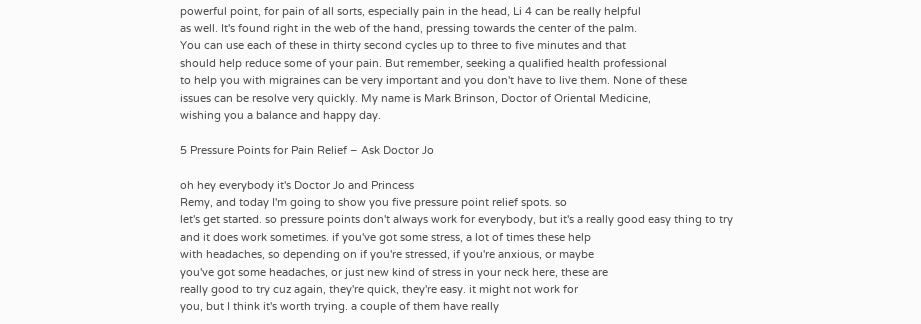powerful point, for pain of all sorts, especially pain in the head, Li 4 can be really helpful
as well. It's found right in the web of the hand, pressing towards the center of the palm.
You can use each of these in thirty second cycles up to three to five minutes and that
should help reduce some of your pain. But remember, seeking a qualified health professional
to help you with migraines can be very important and you don't have to live them. None of these
issues can be resolve very quickly. My name is Mark Brinson, Doctor of Oriental Medicine,
wishing you a balance and happy day.

5 Pressure Points for Pain Relief – Ask Doctor Jo

oh hey everybody it's Doctor Jo and Princess
Remy, and today I'm going to show you five pressure point relief spots. so
let's get started. so pressure points don't always work for everybody, but it's a really good easy thing to try
and it does work sometimes. if you've got some stress, a lot of times these help
with headaches, so depending on if you're stressed, if you're anxious, or maybe
you've got some headaches, or just new kind of stress in your neck here, these are
really good to try cuz again, they're quick, they're easy. it might not work for
you, but I think it's worth trying. a couple of them have really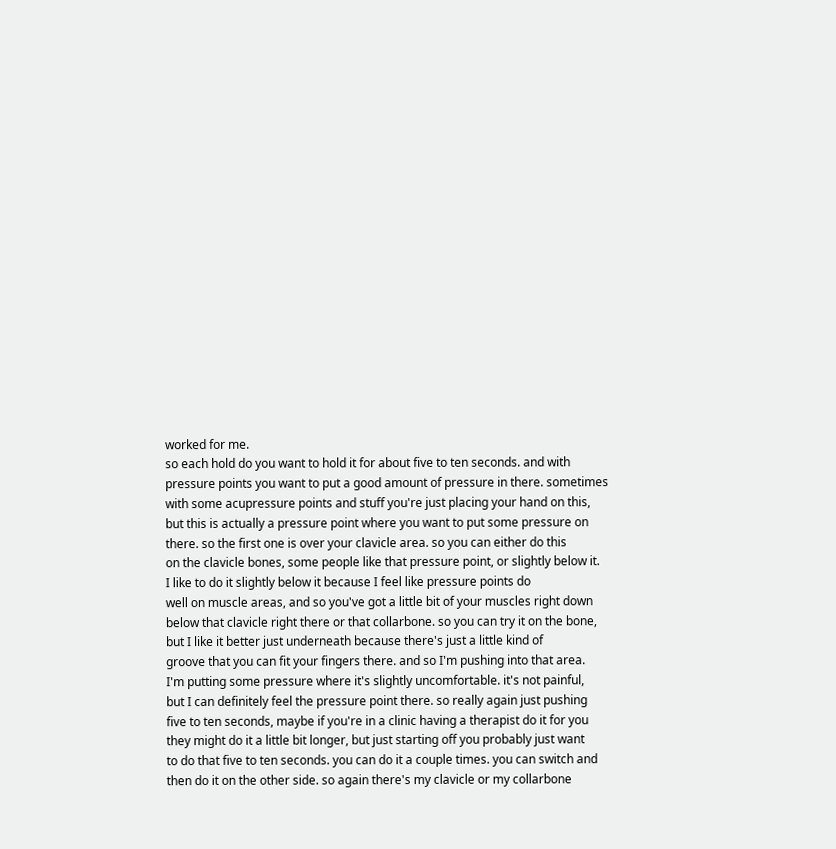worked for me.
so each hold do you want to hold it for about five to ten seconds. and with
pressure points you want to put a good amount of pressure in there. sometimes
with some acupressure points and stuff you're just placing your hand on this,
but this is actually a pressure point where you want to put some pressure on
there. so the first one is over your clavicle area. so you can either do this
on the clavicle bones, some people like that pressure point, or slightly below it.
I like to do it slightly below it because I feel like pressure points do
well on muscle areas, and so you've got a little bit of your muscles right down
below that clavicle right there or that collarbone. so you can try it on the bone,
but I like it better just underneath because there's just a little kind of
groove that you can fit your fingers there. and so I'm pushing into that area.
I'm putting some pressure where it's slightly uncomfortable. it's not painful,
but I can definitely feel the pressure point there. so really again just pushing
five to ten seconds, maybe if you're in a clinic having a therapist do it for you
they might do it a little bit longer, but just starting off you probably just want
to do that five to ten seconds. you can do it a couple times. you can switch and
then do it on the other side. so again there's my clavicle or my collarbone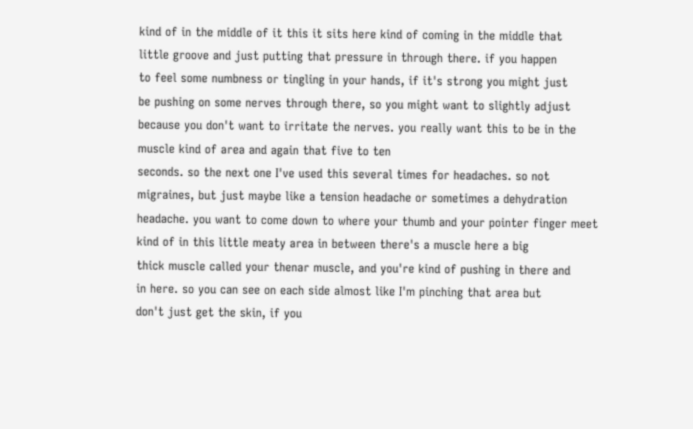kind of in the middle of it this it sits here kind of coming in the middle that
little groove and just putting that pressure in through there. if you happen
to feel some numbness or tingling in your hands, if it's strong you might just
be pushing on some nerves through there, so you might want to slightly adjust
because you don't want to irritate the nerves. you really want this to be in the
muscle kind of area and again that five to ten
seconds. so the next one I've used this several times for headaches. so not
migraines, but just maybe like a tension headache or sometimes a dehydration
headache. you want to come down to where your thumb and your pointer finger meet
kind of in this little meaty area in between there's a muscle here a big
thick muscle called your thenar muscle, and you're kind of pushing in there and
in here. so you can see on each side almost like I'm pinching that area but
don't just get the skin, if you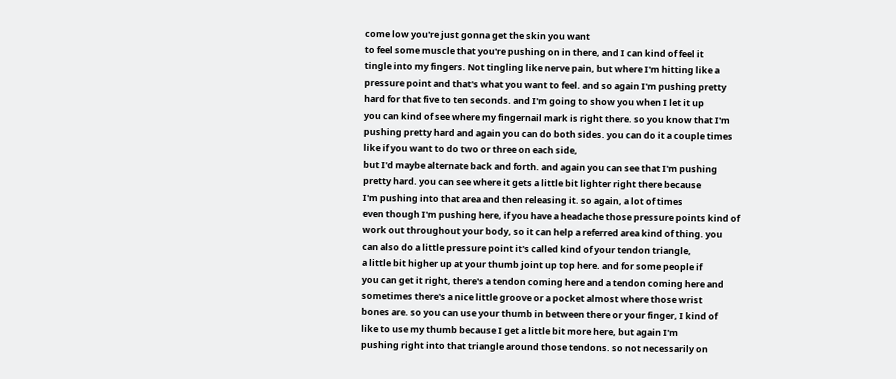come low you're just gonna get the skin you want
to feel some muscle that you're pushing on in there, and I can kind of feel it
tingle into my fingers. Not tingling like nerve pain, but where I'm hitting like a
pressure point and that's what you want to feel. and so again I'm pushing pretty
hard for that five to ten seconds. and I'm going to show you when I let it up
you can kind of see where my fingernail mark is right there. so you know that I'm
pushing pretty hard and again you can do both sides. you can do it a couple times
like if you want to do two or three on each side,
but I'd maybe alternate back and forth. and again you can see that I'm pushing
pretty hard. you can see where it gets a little bit lighter right there because
I'm pushing into that area and then releasing it. so again, a lot of times
even though I'm pushing here, if you have a headache those pressure points kind of
work out throughout your body, so it can help a referred area kind of thing. you
can also do a little pressure point it's called kind of your tendon triangle,
a little bit higher up at your thumb joint up top here. and for some people if
you can get it right, there's a tendon coming here and a tendon coming here and
sometimes there's a nice little groove or a pocket almost where those wrist
bones are. so you can use your thumb in between there or your finger, I kind of
like to use my thumb because I get a little bit more here, but again I'm
pushing right into that triangle around those tendons. so not necessarily on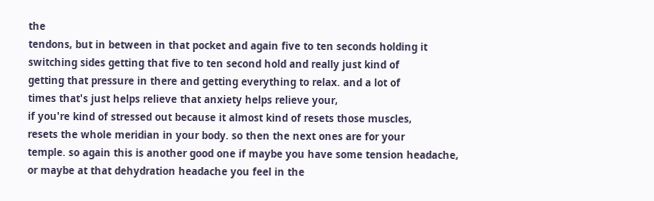the
tendons, but in between in that pocket and again five to ten seconds holding it
switching sides getting that five to ten second hold and really just kind of
getting that pressure in there and getting everything to relax. and a lot of
times that's just helps relieve that anxiety helps relieve your,
if you're kind of stressed out because it almost kind of resets those muscles,
resets the whole meridian in your body. so then the next ones are for your
temple. so again this is another good one if maybe you have some tension headache,
or maybe at that dehydration headache you feel in the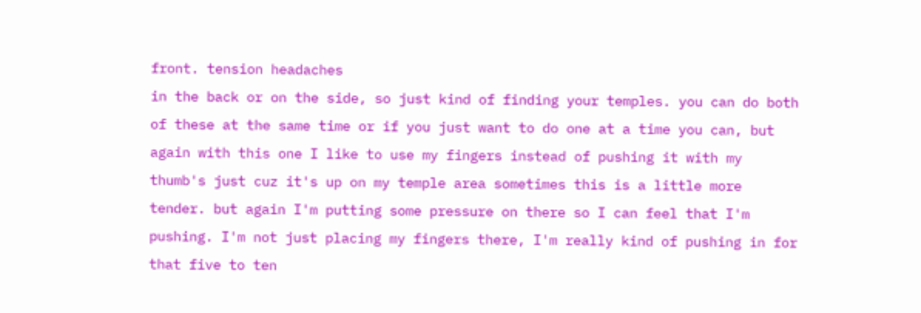front. tension headaches
in the back or on the side, so just kind of finding your temples. you can do both
of these at the same time or if you just want to do one at a time you can, but
again with this one I like to use my fingers instead of pushing it with my
thumb's just cuz it's up on my temple area sometimes this is a little more
tender. but again I'm putting some pressure on there so I can feel that I'm
pushing. I'm not just placing my fingers there, I'm really kind of pushing in for
that five to ten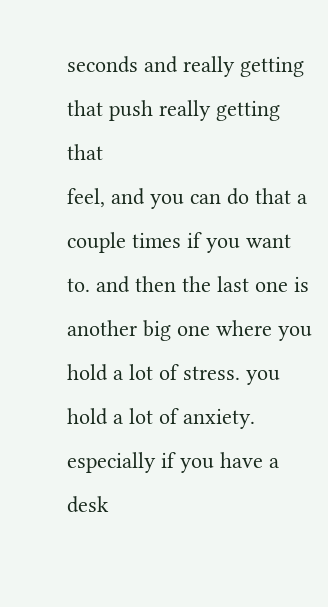seconds and really getting that push really getting that
feel, and you can do that a couple times if you want to. and then the last one is
another big one where you hold a lot of stress. you hold a lot of anxiety.
especially if you have a desk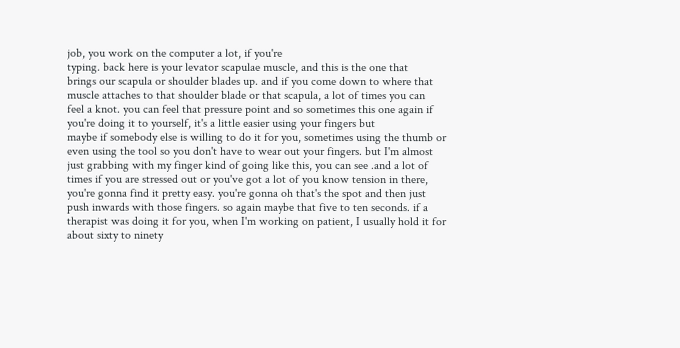job, you work on the computer a lot, if you're
typing. back here is your levator scapulae muscle, and this is the one that
brings our scapula or shoulder blades up. and if you come down to where that
muscle attaches to that shoulder blade or that scapula, a lot of times you can
feel a knot. you can feel that pressure point and so sometimes this one again if
you're doing it to yourself, it's a little easier using your fingers but
maybe if somebody else is willing to do it for you, sometimes using the thumb or
even using the tool so you don't have to wear out your fingers. but I'm almost
just grabbing with my finger kind of going like this, you can see .and a lot of
times if you are stressed out or you've got a lot of you know tension in there,
you're gonna find it pretty easy. you're gonna oh that's the spot and then just
push inwards with those fingers. so again maybe that five to ten seconds. if a
therapist was doing it for you, when I'm working on patient, I usually hold it for
about sixty to ninety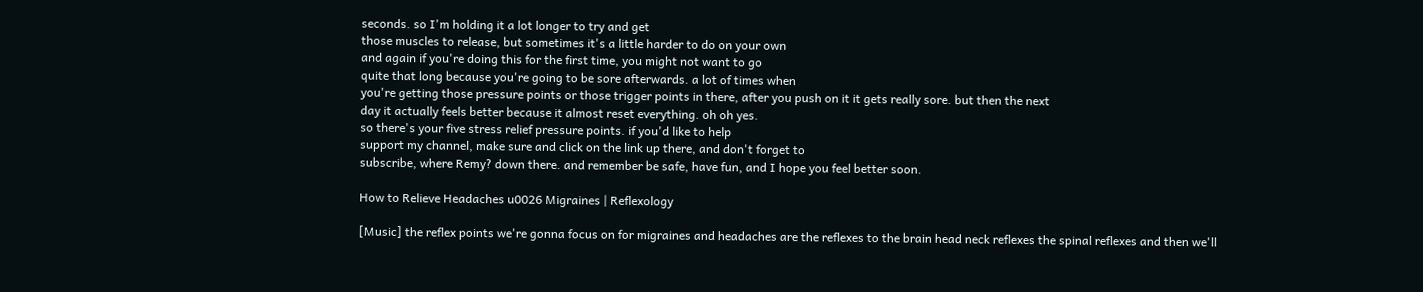seconds. so I'm holding it a lot longer to try and get
those muscles to release, but sometimes it's a little harder to do on your own
and again if you're doing this for the first time, you might not want to go
quite that long because you're going to be sore afterwards. a lot of times when
you're getting those pressure points or those trigger points in there, after you push on it it gets really sore. but then the next
day it actually feels better because it almost reset everything. oh oh yes.
so there's your five stress relief pressure points. if you'd like to help
support my channel, make sure and click on the link up there, and don't forget to
subscribe, where Remy? down there. and remember be safe, have fun, and I hope you feel better soon.

How to Relieve Headaches u0026 Migraines | Reflexology

[Music] the reflex points we're gonna focus on for migraines and headaches are the reflexes to the brain head neck reflexes the spinal reflexes and then we'll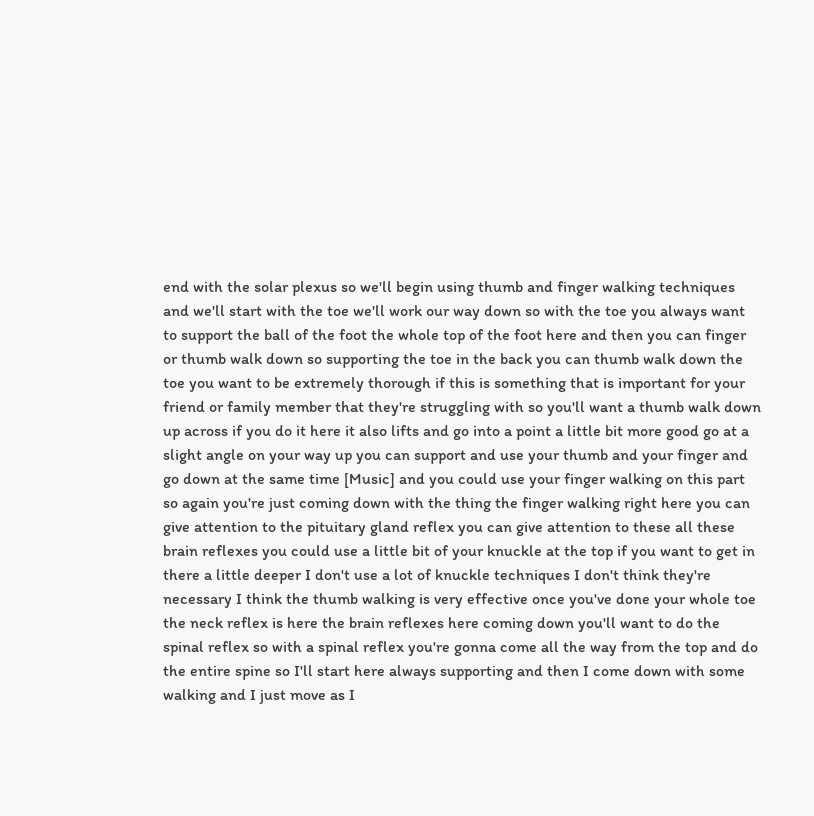end with the solar plexus so we'll begin using thumb and finger walking techniques and we'll start with the toe we'll work our way down so with the toe you always want to support the ball of the foot the whole top of the foot here and then you can finger or thumb walk down so supporting the toe in the back you can thumb walk down the toe you want to be extremely thorough if this is something that is important for your friend or family member that they're struggling with so you'll want a thumb walk down up across if you do it here it also lifts and go into a point a little bit more good go at a slight angle on your way up you can support and use your thumb and your finger and go down at the same time [Music] and you could use your finger walking on this part so again you're just coming down with the thing the finger walking right here you can give attention to the pituitary gland reflex you can give attention to these all these brain reflexes you could use a little bit of your knuckle at the top if you want to get in there a little deeper I don't use a lot of knuckle techniques I don't think they're necessary I think the thumb walking is very effective once you've done your whole toe the neck reflex is here the brain reflexes here coming down you'll want to do the spinal reflex so with a spinal reflex you're gonna come all the way from the top and do the entire spine so I'll start here always supporting and then I come down with some walking and I just move as I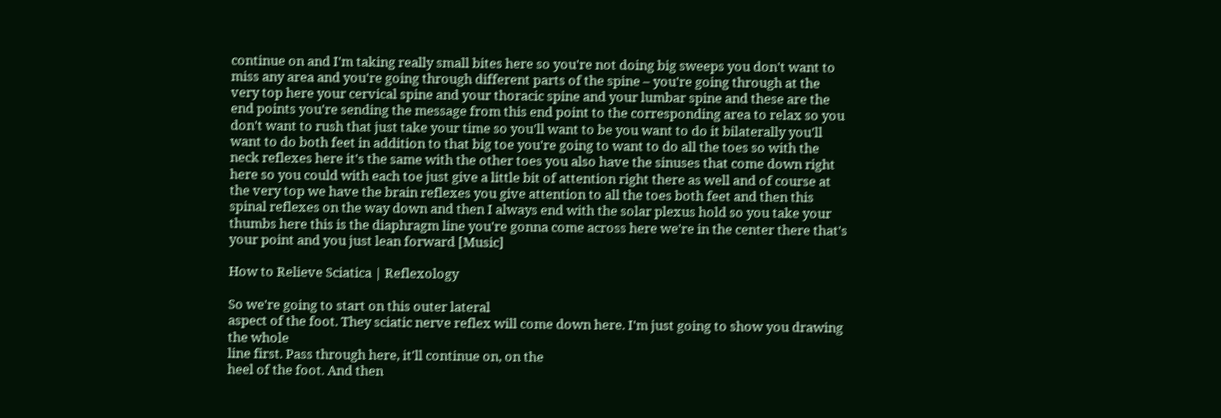continue on and I'm taking really small bites here so you're not doing big sweeps you don't want to miss any area and you're going through different parts of the spine – you're going through at the very top here your cervical spine and your thoracic spine and your lumbar spine and these are the end points you're sending the message from this end point to the corresponding area to relax so you don't want to rush that just take your time so you'll want to be you want to do it bilaterally you'll want to do both feet in addition to that big toe you're going to want to do all the toes so with the neck reflexes here it's the same with the other toes you also have the sinuses that come down right here so you could with each toe just give a little bit of attention right there as well and of course at the very top we have the brain reflexes you give attention to all the toes both feet and then this spinal reflexes on the way down and then I always end with the solar plexus hold so you take your thumbs here this is the diaphragm line you're gonna come across here we're in the center there that's your point and you just lean forward [Music]

How to Relieve Sciatica | Reflexology

So we're going to start on this outer lateral
aspect of the foot. They sciatic nerve reflex will come down here. I'm just going to show you drawing the whole
line first. Pass through here, it'll continue on, on the
heel of the foot. And then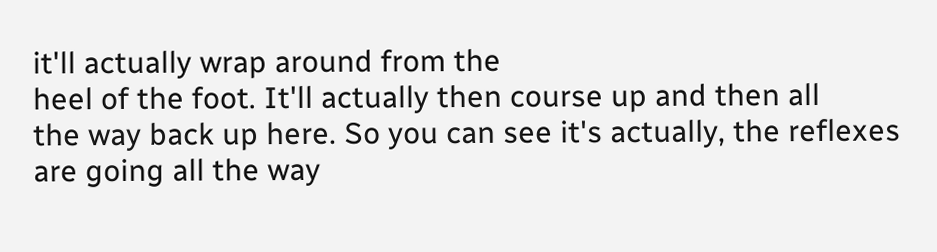it'll actually wrap around from the
heel of the foot. It'll actually then course up and then all
the way back up here. So you can see it's actually, the reflexes
are going all the way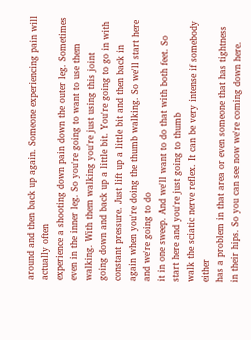around and then back up again. Someone experiencing pain will actually often
experience a shooting down pain down the outer leg. Sometimes even in the inner leg. So you're going to want to use them walking. With them walking you're just using this joint
going down and back up a little bit. You're going to go in with constant pressure. Just lift up a little bit and then back in
again when you're doing the thumb walking. So we'll start here and we're going to do
it in one sweep. And we'll want to do that with both feet. So start here and you're just going to thumb
walk the sciatic nerve reflex. It can be very intense if somebody either
has a problem in that area or even someone that has tightness in their hips. So you can see now we're coming down here.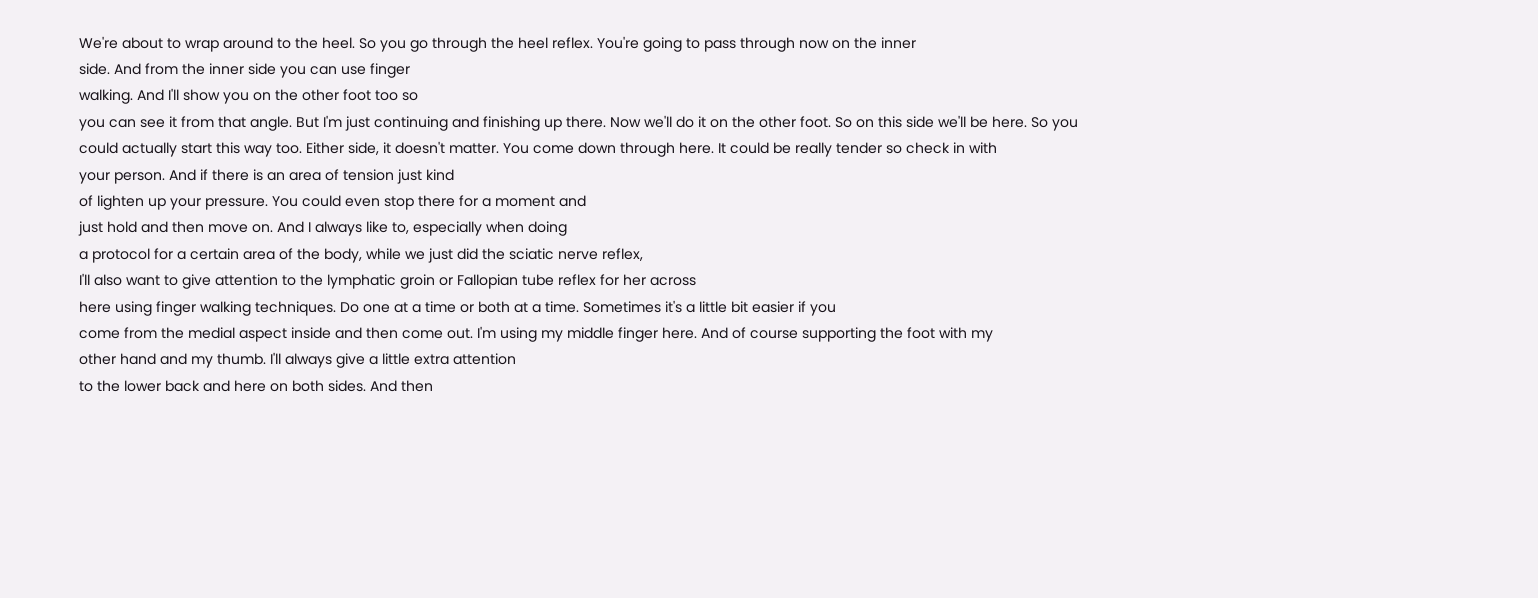We're about to wrap around to the heel. So you go through the heel reflex. You're going to pass through now on the inner
side. And from the inner side you can use finger
walking. And I'll show you on the other foot too so
you can see it from that angle. But I'm just continuing and finishing up there. Now we'll do it on the other foot. So on this side we'll be here. So you could actually start this way too. Either side, it doesn't matter. You come down through here. It could be really tender so check in with
your person. And if there is an area of tension just kind
of lighten up your pressure. You could even stop there for a moment and
just hold and then move on. And I always like to, especially when doing
a protocol for a certain area of the body, while we just did the sciatic nerve reflex,
I'll also want to give attention to the lymphatic groin or Fallopian tube reflex for her across
here using finger walking techniques. Do one at a time or both at a time. Sometimes it's a little bit easier if you
come from the medial aspect inside and then come out. I'm using my middle finger here. And of course supporting the foot with my
other hand and my thumb. I'll always give a little extra attention
to the lower back and here on both sides. And then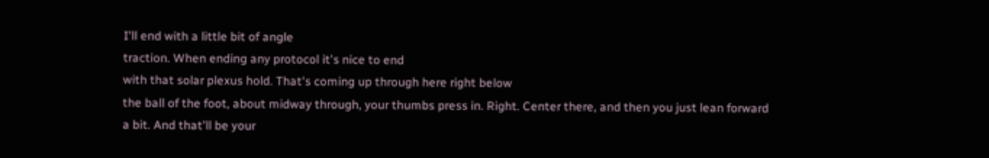I'll end with a little bit of angle
traction. When ending any protocol it's nice to end
with that solar plexus hold. That's coming up through here right below
the ball of the foot, about midway through, your thumbs press in. Right. Center there, and then you just lean forward
a bit. And that'll be your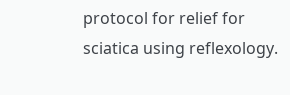protocol for relief for
sciatica using reflexology.